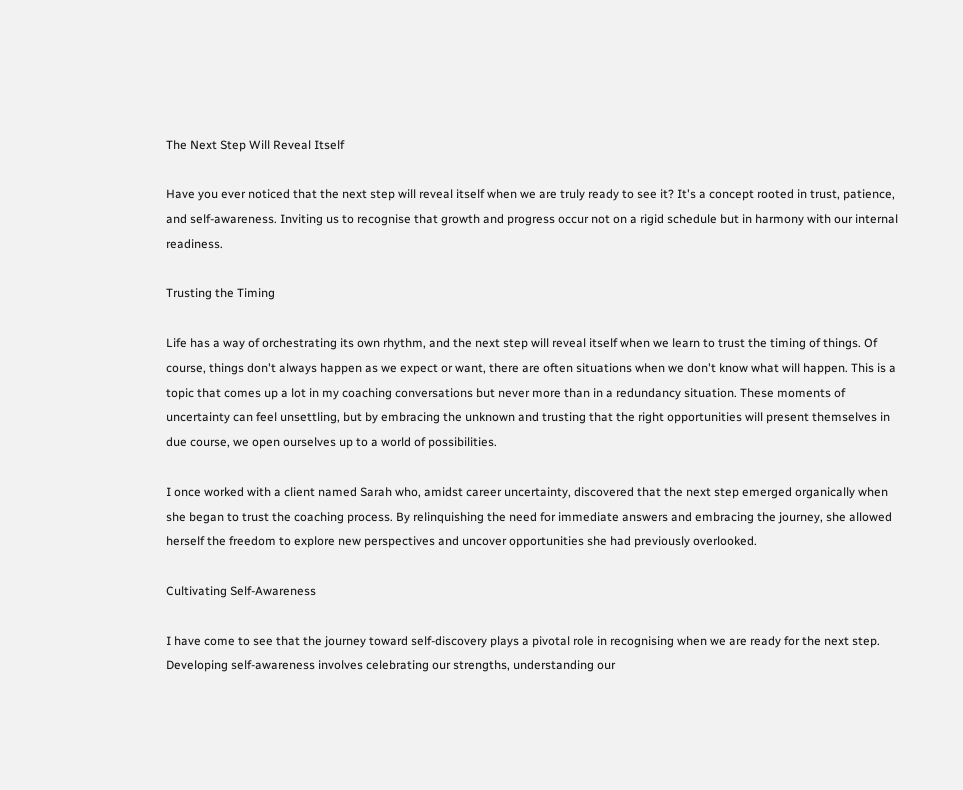The Next Step Will Reveal Itself

Have you ever noticed that the next step will reveal itself when we are truly ready to see it? It's a concept rooted in trust, patience, and self-awareness. Inviting us to recognise that growth and progress occur not on a rigid schedule but in harmony with our internal readiness.

Trusting the Timing

Life has a way of orchestrating its own rhythm, and the next step will reveal itself when we learn to trust the timing of things. Of course, things don't always happen as we expect or want, there are often situations when we don't know what will happen. This is a topic that comes up a lot in my coaching conversations but never more than in a redundancy situation. These moments of uncertainty can feel unsettling, but by embracing the unknown and trusting that the right opportunities will present themselves in due course, we open ourselves up to a world of possibilities.

I once worked with a client named Sarah who, amidst career uncertainty, discovered that the next step emerged organically when she began to trust the coaching process. By relinquishing the need for immediate answers and embracing the journey, she allowed herself the freedom to explore new perspectives and uncover opportunities she had previously overlooked.

Cultivating Self-Awareness

I have come to see that the journey toward self-discovery plays a pivotal role in recognising when we are ready for the next step. Developing self-awareness involves celebrating our strengths, understanding our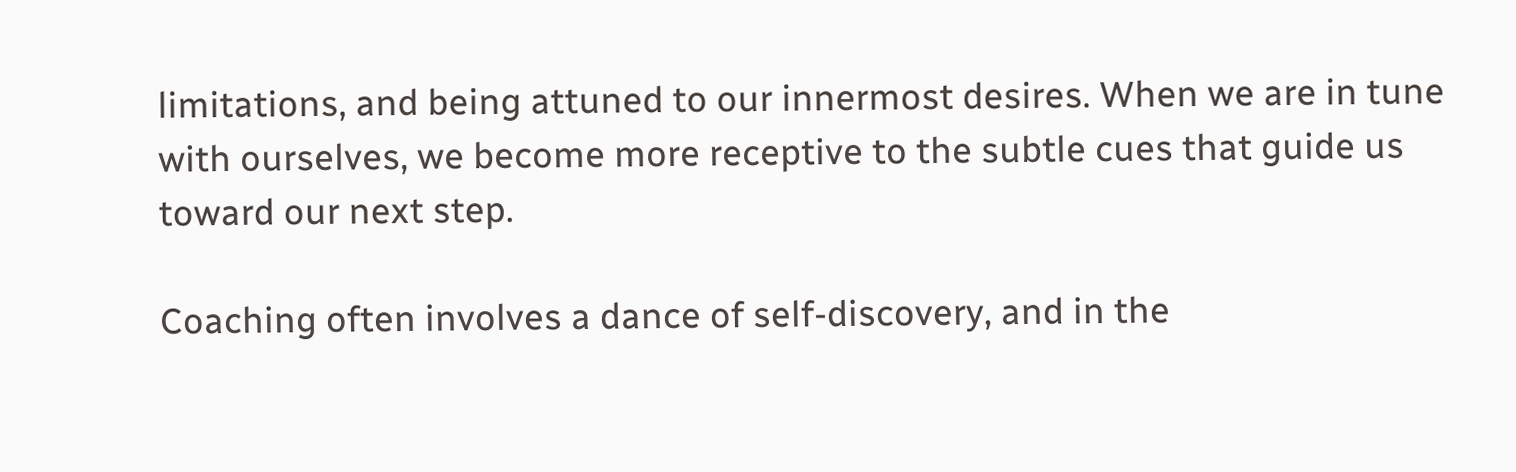limitations, and being attuned to our innermost desires. When we are in tune with ourselves, we become more receptive to the subtle cues that guide us toward our next step.

Coaching often involves a dance of self-discovery, and in the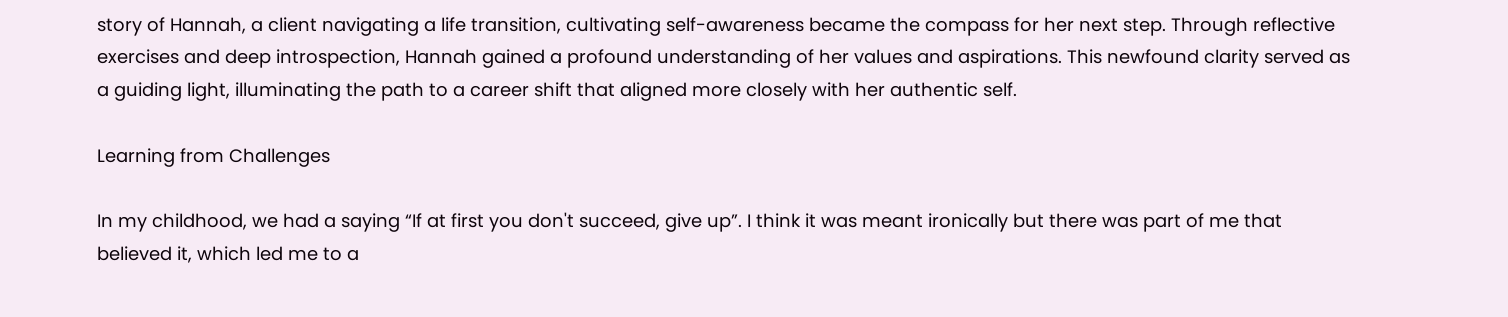story of Hannah, a client navigating a life transition, cultivating self-awareness became the compass for her next step. Through reflective exercises and deep introspection, Hannah gained a profound understanding of her values and aspirations. This newfound clarity served as a guiding light, illuminating the path to a career shift that aligned more closely with her authentic self.

Learning from Challenges

In my childhood, we had a saying “If at first you don't succeed, give up”. I think it was meant ironically but there was part of me that believed it, which led me to a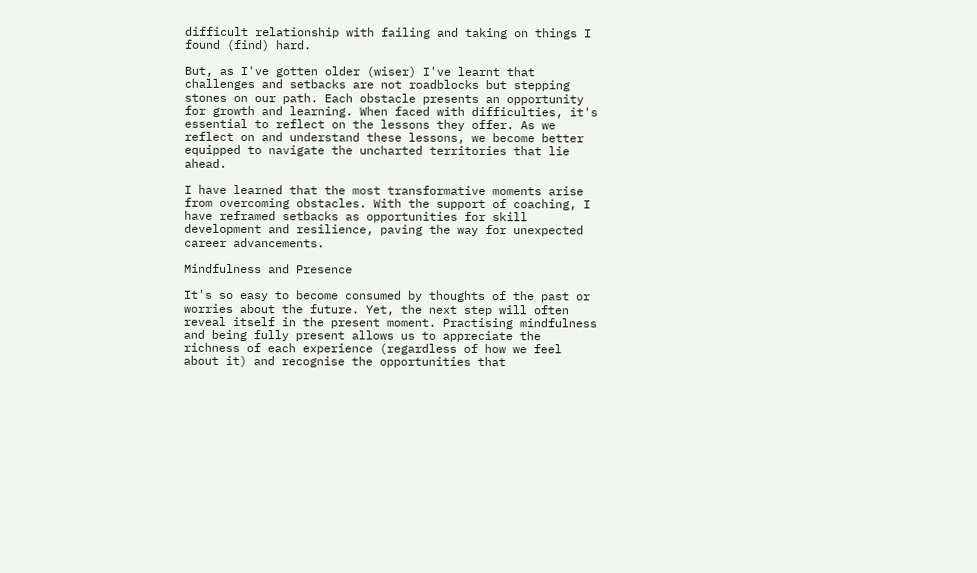difficult relationship with failing and taking on things I found (find) hard.

But, as I've gotten older (wiser) I've learnt that challenges and setbacks are not roadblocks but stepping stones on our path. Each obstacle presents an opportunity for growth and learning. When faced with difficulties, it's essential to reflect on the lessons they offer. As we reflect on and understand these lessons, we become better equipped to navigate the uncharted territories that lie ahead.

I have learned that the most transformative moments arise from overcoming obstacles. With the support of coaching, I have reframed setbacks as opportunities for skill development and resilience, paving the way for unexpected career advancements.

Mindfulness and Presence

It's so easy to become consumed by thoughts of the past or worries about the future. Yet, the next step will often reveal itself in the present moment. Practising mindfulness and being fully present allows us to appreciate the richness of each experience (regardless of how we feel about it) and recognise the opportunities that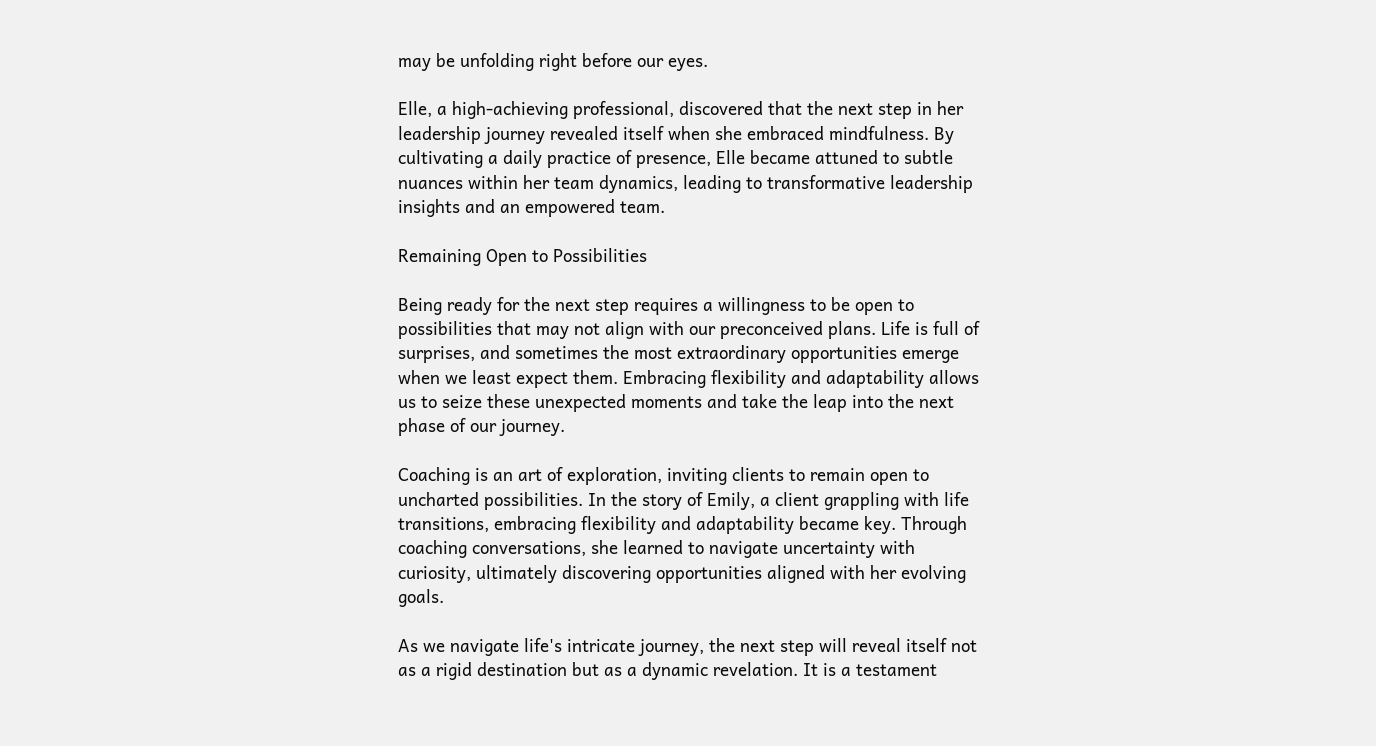may be unfolding right before our eyes.

Elle, a high-achieving professional, discovered that the next step in her leadership journey revealed itself when she embraced mindfulness. By cultivating a daily practice of presence, Elle became attuned to subtle nuances within her team dynamics, leading to transformative leadership insights and an empowered team.

Remaining Open to Possibilities

Being ready for the next step requires a willingness to be open to possibilities that may not align with our preconceived plans. Life is full of surprises, and sometimes the most extraordinary opportunities emerge when we least expect them. Embracing flexibility and adaptability allows us to seize these unexpected moments and take the leap into the next phase of our journey.

Coaching is an art of exploration, inviting clients to remain open to uncharted possibilities. In the story of Emily, a client grappling with life transitions, embracing flexibility and adaptability became key. Through coaching conversations, she learned to navigate uncertainty with curiosity, ultimately discovering opportunities aligned with her evolving goals.

As we navigate life's intricate journey, the next step will reveal itself not as a rigid destination but as a dynamic revelation. It is a testament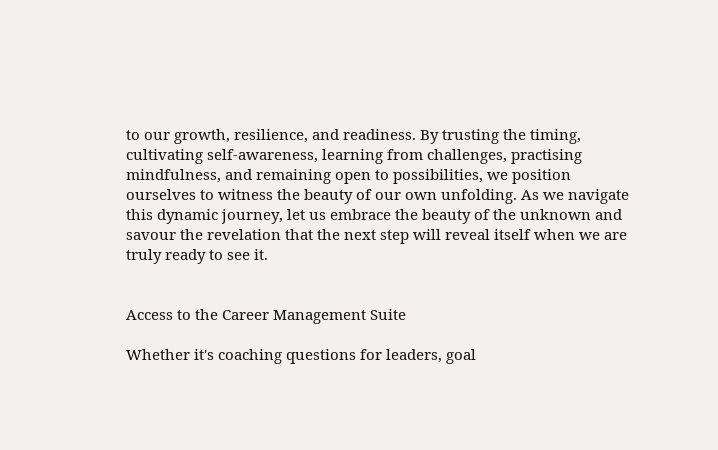to our growth, resilience, and readiness. By trusting the timing, cultivating self-awareness, learning from challenges, practising mindfulness, and remaining open to possibilities, we position ourselves to witness the beauty of our own unfolding. As we navigate this dynamic journey, let us embrace the beauty of the unknown and savour the revelation that the next step will reveal itself when we are truly ready to see it.


Access to the Career Management Suite

Whether it's coaching questions for leaders, goal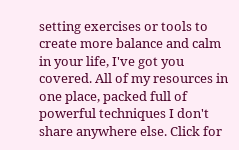setting exercises or tools to create more balance and calm in your life, I've got you covered. All of my resources in one place, packed full of powerful techniques I don't share anywhere else. Click for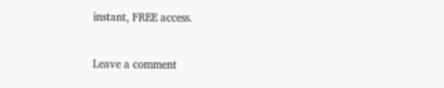instant, FREE access.

Leave a comment